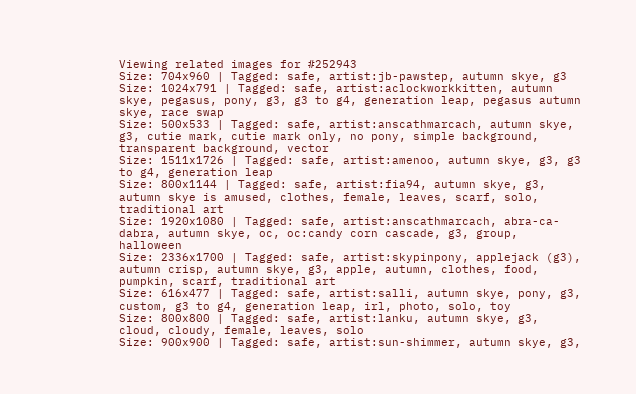Viewing related images for #252943
Size: 704x960 | Tagged: safe, artist:jb-pawstep, autumn skye, g3
Size: 1024x791 | Tagged: safe, artist:aclockworkkitten, autumn skye, pegasus, pony, g3, g3 to g4, generation leap, pegasus autumn skye, race swap
Size: 500x533 | Tagged: safe, artist:anscathmarcach, autumn skye, g3, cutie mark, cutie mark only, no pony, simple background, transparent background, vector
Size: 1511x1726 | Tagged: safe, artist:amenoo, autumn skye, g3, g3 to g4, generation leap
Size: 800x1144 | Tagged: safe, artist:fia94, autumn skye, g3, autumn skye is amused, clothes, female, leaves, scarf, solo, traditional art
Size: 1920x1080 | Tagged: safe, artist:anscathmarcach, abra-ca-dabra, autumn skye, oc, oc:candy corn cascade, g3, group, halloween
Size: 2336x1700 | Tagged: safe, artist:skypinpony, applejack (g3), autumn crisp, autumn skye, g3, apple, autumn, clothes, food, pumpkin, scarf, traditional art
Size: 616x477 | Tagged: safe, artist:salli, autumn skye, pony, g3, custom, g3 to g4, generation leap, irl, photo, solo, toy
Size: 800x800 | Tagged: safe, artist:lanku, autumn skye, g3, cloud, cloudy, female, leaves, solo
Size: 900x900 | Tagged: safe, artist:sun-shimmer, autumn skye, g3,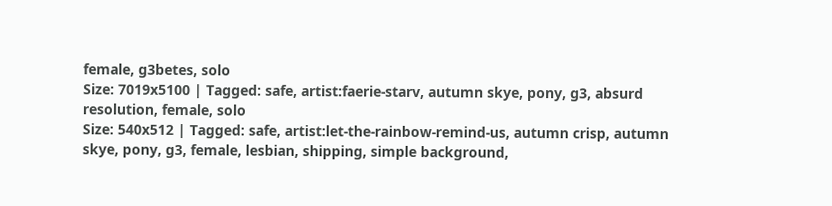female, g3betes, solo
Size: 7019x5100 | Tagged: safe, artist:faerie-starv, autumn skye, pony, g3, absurd resolution, female, solo
Size: 540x512 | Tagged: safe, artist:let-the-rainbow-remind-us, autumn crisp, autumn skye, pony, g3, female, lesbian, shipping, simple background,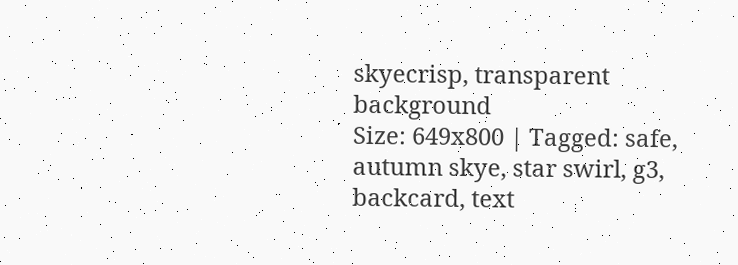skyecrisp, transparent background
Size: 649x800 | Tagged: safe, autumn skye, star swirl, g3, backcard, text